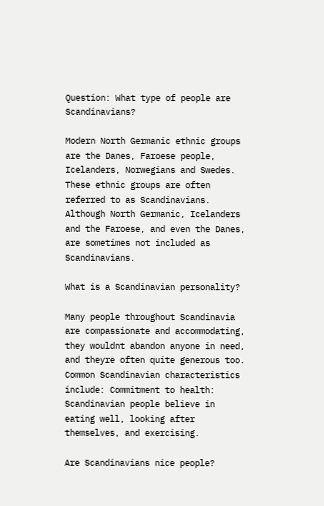Question: What type of people are Scandinavians?

Modern North Germanic ethnic groups are the Danes, Faroese people, Icelanders, Norwegians and Swedes. These ethnic groups are often referred to as Scandinavians. Although North Germanic, Icelanders and the Faroese, and even the Danes, are sometimes not included as Scandinavians.

What is a Scandinavian personality?

Many people throughout Scandinavia are compassionate and accommodating, they wouldnt abandon anyone in need, and theyre often quite generous too. Common Scandinavian characteristics include: Commitment to health: Scandinavian people believe in eating well, looking after themselves, and exercising.

Are Scandinavians nice people?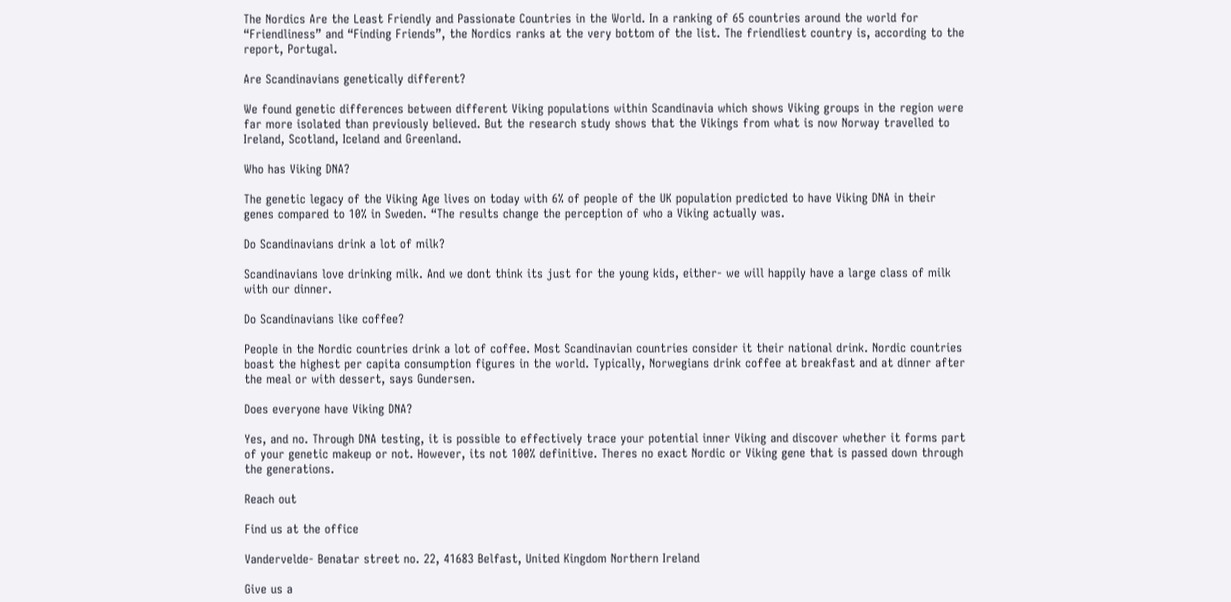The Nordics Are the Least Friendly and Passionate Countries in the World. In a ranking of 65 countries around the world for “Friendliness” and “Finding Friends”, the Nordics ranks at the very bottom of the list. The friendliest country is, according to the report, Portugal.

Are Scandinavians genetically different?

We found genetic differences between different Viking populations within Scandinavia which shows Viking groups in the region were far more isolated than previously believed. But the research study shows that the Vikings from what is now Norway travelled to Ireland, Scotland, Iceland and Greenland.

Who has Viking DNA?

The genetic legacy of the Viking Age lives on today with 6% of people of the UK population predicted to have Viking DNA in their genes compared to 10% in Sweden. “The results change the perception of who a Viking actually was.

Do Scandinavians drink a lot of milk?

Scandinavians love drinking milk. And we dont think its just for the young kids, either- we will happily have a large class of milk with our dinner.

Do Scandinavians like coffee?

People in the Nordic countries drink a lot of coffee. Most Scandinavian countries consider it their national drink. Nordic countries boast the highest per capita consumption figures in the world. Typically, Norwegians drink coffee at breakfast and at dinner after the meal or with dessert, says Gundersen.

Does everyone have Viking DNA?

Yes, and no. Through DNA testing, it is possible to effectively trace your potential inner Viking and discover whether it forms part of your genetic makeup or not. However, its not 100% definitive. Theres no exact Nordic or Viking gene that is passed down through the generations.

Reach out

Find us at the office

Vandervelde- Benatar street no. 22, 41683 Belfast, United Kingdom Northern Ireland

Give us a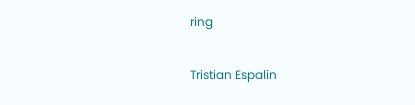ring

Tristian Espalin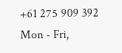+61 275 909 392
Mon - Fri,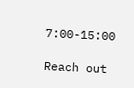7:00-15:00

Reach out